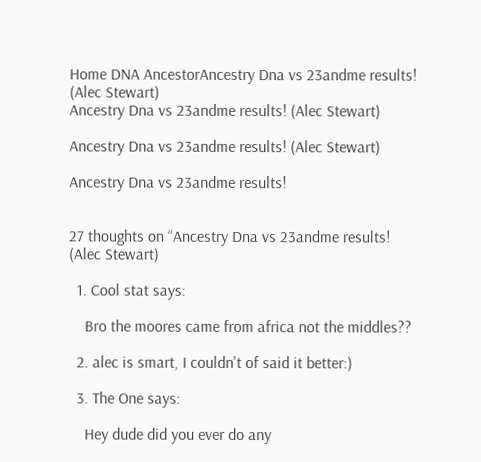Home DNA AncestorAncestry Dna vs 23andme results! (Alec Stewart)
Ancestry Dna vs 23andme results! (Alec Stewart)

Ancestry Dna vs 23andme results! (Alec Stewart)

Ancestry Dna vs 23andme results!


27 thoughts on “Ancestry Dna vs 23andme results! (Alec Stewart)

  1. Cool stat says:

    Bro the moores came from africa not the middles??

  2. alec is smart, I couldn't of said it better:)

  3. The One says:

    Hey dude did you ever do any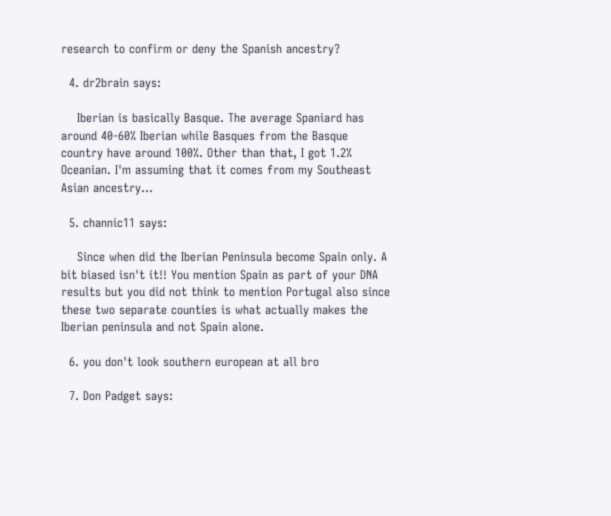research to confirm or deny the Spanish ancestry?

  4. dr2brain says:

    Iberian is basically Basque. The average Spaniard has around 40-60% Iberian while Basques from the Basque country have around 100%. Other than that, I got 1.2% Oceanian. I'm assuming that it comes from my Southeast Asian ancestry…

  5. channic11 says:

    Since when did the Iberian Peninsula become Spain only. A bit biased isn't it!! You mention Spain as part of your DNA results but you did not think to mention Portugal also since these two separate counties is what actually makes the Iberian peninsula and not Spain alone.

  6. you don't look southern european at all bro

  7. Don Padget says: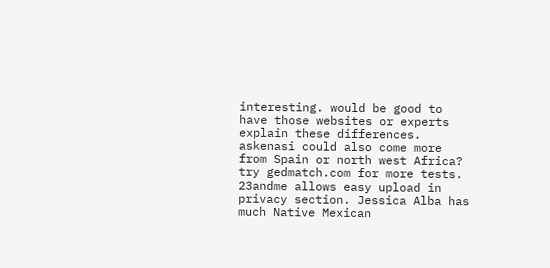interesting. would be good to have those websites or experts explain these differences. askenasi could also come more from Spain or north west Africa? try gedmatch.com for more tests. 23andme allows easy upload in privacy section. Jessica Alba has much Native Mexican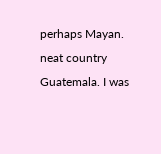perhaps Mayan. neat country Guatemala. I was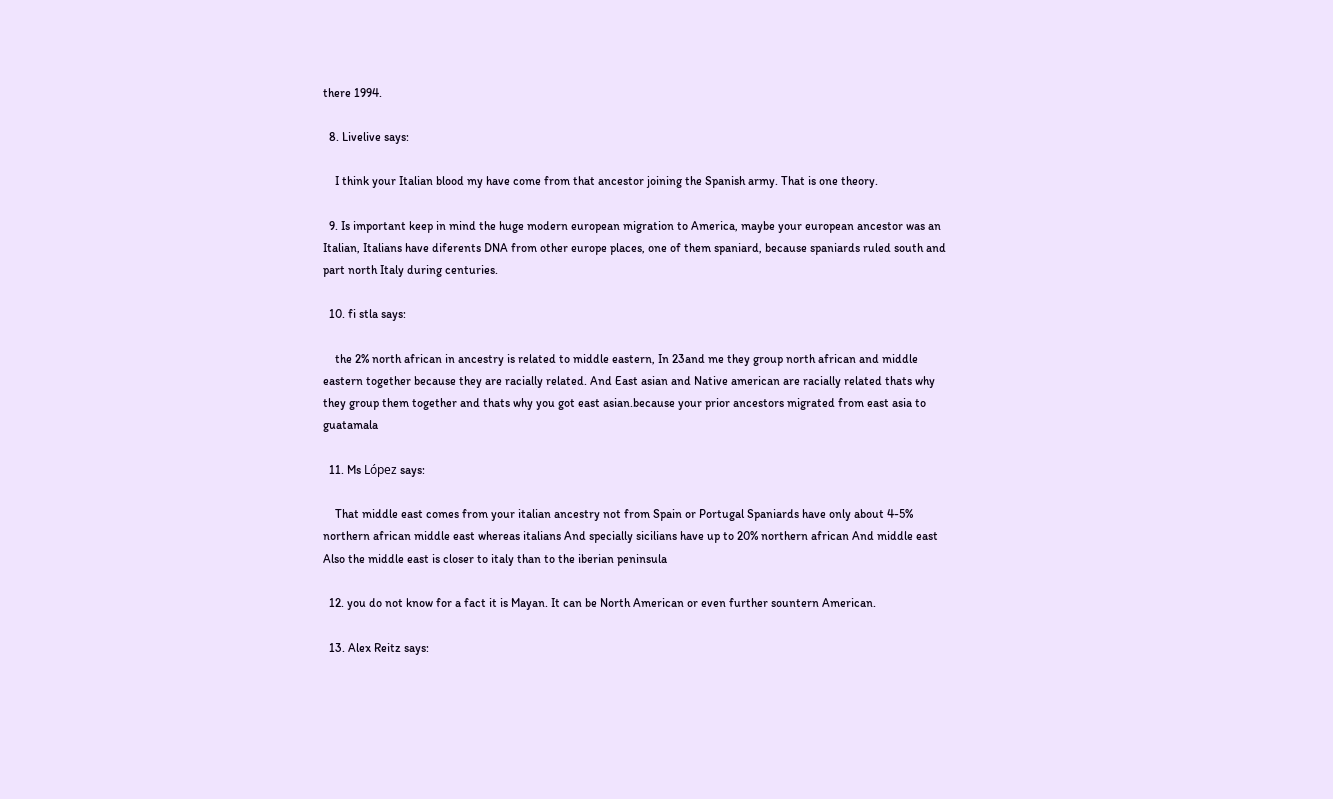there 1994.

  8. Livelive says:

    I think your Italian blood my have come from that ancestor joining the Spanish army. That is one theory.

  9. Is important keep in mind the huge modern european migration to America, maybe your european ancestor was an Italian, Italians have diferents DNA from other europe places, one of them spaniard, because spaniards ruled south and part north Italy during centuries.

  10. fi stla says:

    the 2% north african in ancestry is related to middle eastern, In 23and me they group north african and middle eastern together because they are racially related. And East asian and Native american are racially related thats why they group them together and thats why you got east asian.because your prior ancestors migrated from east asia to guatamala

  11. Ms López says:

    That middle east comes from your italian ancestry not from Spain or Portugal Spaniards have only about 4-5% northern african middle east whereas italians And specially sicilians have up to 20% northern african And middle east Also the middle east is closer to italy than to the iberian peninsula

  12. you do not know for a fact it is Mayan. It can be North American or even further sountern American.

  13. Alex Reitz says: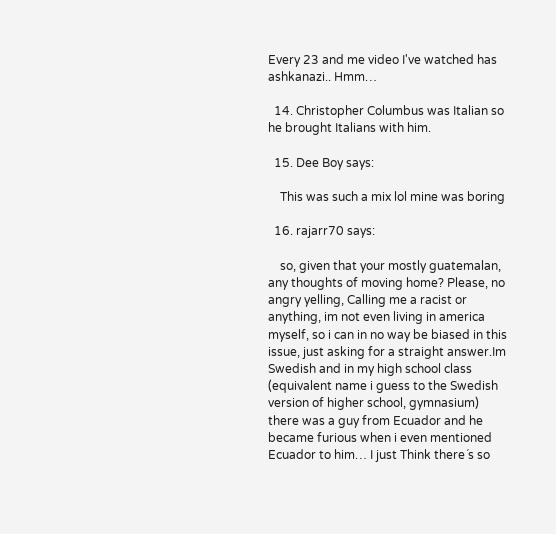Every 23 and me video I've watched has ashkanazi.. Hmm…

  14. Christopher Columbus was Italian so he brought Italians with him.

  15. Dee Boy says:

    This was such a mix lol mine was boring

  16. rajarr70 says:

    so, given that your mostly guatemalan, any thoughts of moving home? Please, no angry yelling, Calling me a racist or anything, im not even living in america myself, so i can in no way be biased in this issue, just asking for a straight answer.Im Swedish and in my high school class (equivalent name i guess to the Swedish version of higher school, gymnasium) there was a guy from Ecuador and he became furious when i even mentioned Ecuador to him… I just Think there´s so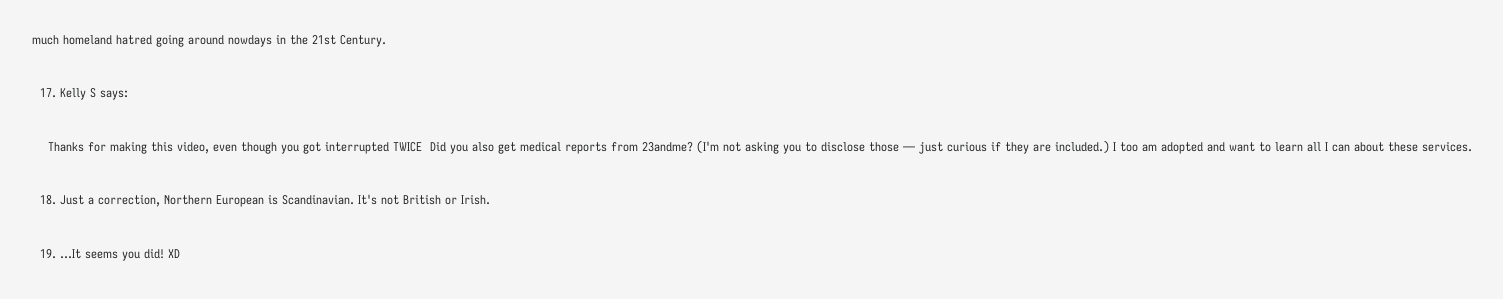much homeland hatred going around nowdays in the 21st Century.

  17. Kelly S says:

    Thanks for making this video, even though you got interrupted TWICE  Did you also get medical reports from 23andme? (I'm not asking you to disclose those — just curious if they are included.) I too am adopted and want to learn all I can about these services.

  18. Just a correction, Northern European is Scandinavian. It's not British or Irish.

  19. …It seems you did! XD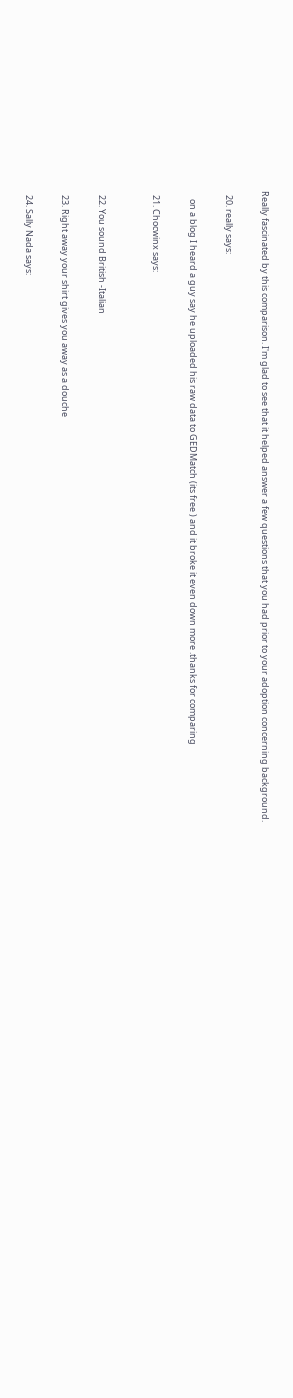Really fascinated by this comparison. I'm glad to see that it helped answer a few questions that you had prior to your adoption concerning background.

  20. really says:

    on a blog I heard a guy say he uploaded his raw data to GEDMatch (its free ) and it broke it even down more .thanks for comparing

  21. Chocwinx says:


  22. You sound British -Italian

  23. Right away your shirt gives you away as a douche

  24. Sally Nada says: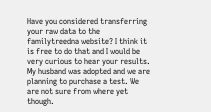Have you considered transferring your raw data to the familytreedna website? I think it is free to do that and I would be very curious to hear your results. My husband was adopted and we are planning to purchase a test. We are not sure from where yet though.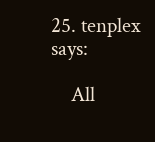25. tenplex says:

    All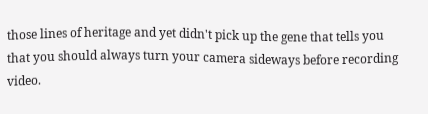those lines of heritage and yet didn't pick up the gene that tells you that you should always turn your camera sideways before recording video.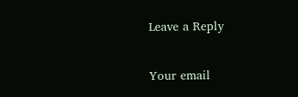Leave a Reply

Your email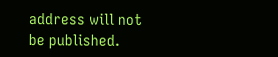address will not be published.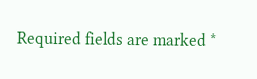Required fields are marked *